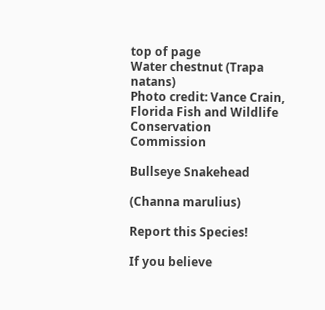top of page
Water chestnut (Trapa natans)
Photo credit: Vance Crain, Florida Fish and Wildlife Conservation Commission

Bullseye Snakehead

(Channa marulius)

Report this Species!

If you believe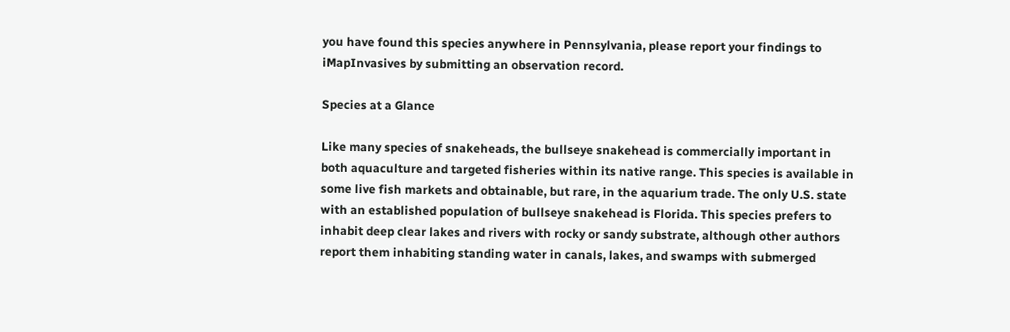you have found this species anywhere in Pennsylvania, please report your findings to iMapInvasives by submitting an observation record.

Species at a Glance

Like many species of snakeheads, the bullseye snakehead is commercially important in both aquaculture and targeted fisheries within its native range. This species is available in some live fish markets and obtainable, but rare, in the aquarium trade. The only U.S. state with an established population of bullseye snakehead is Florida. This species prefers to inhabit deep clear lakes and rivers with rocky or sandy substrate, although other authors report them inhabiting standing water in canals, lakes, and swamps with submerged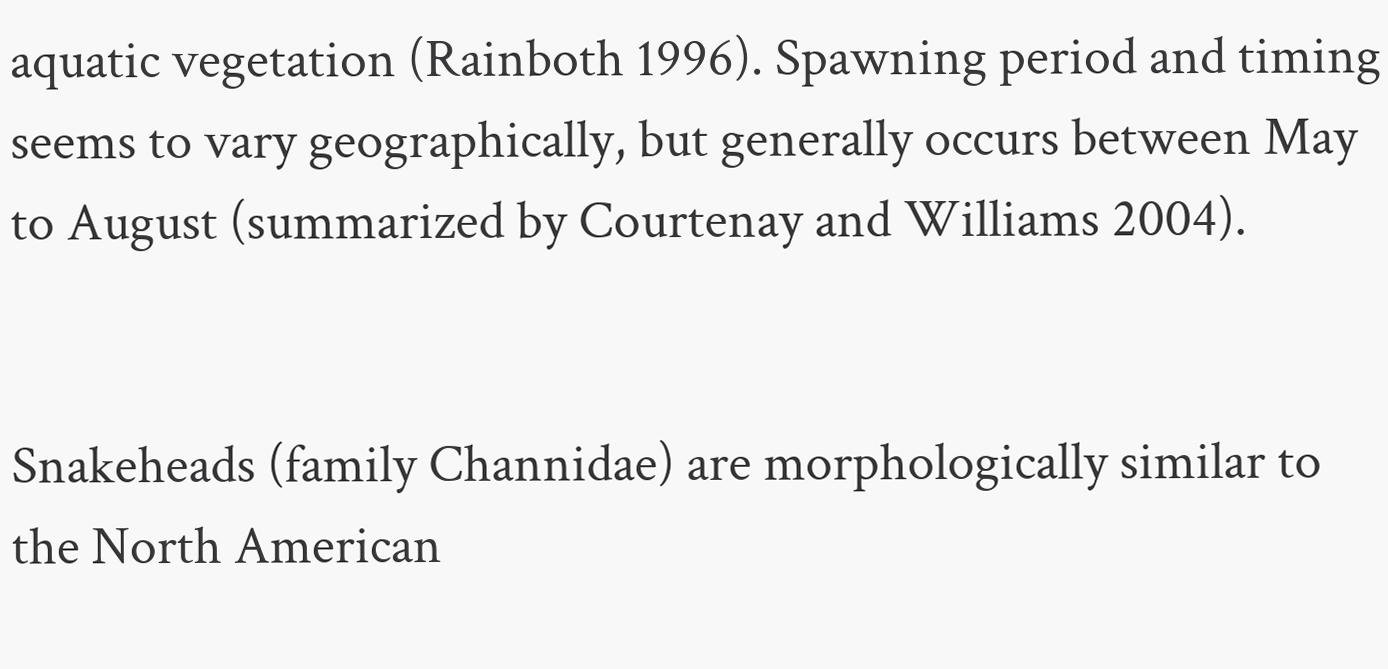aquatic vegetation (Rainboth 1996). Spawning period and timing seems to vary geographically, but generally occurs between May to August (summarized by Courtenay and Williams 2004).


Snakeheads (family Channidae) are morphologically similar to the North American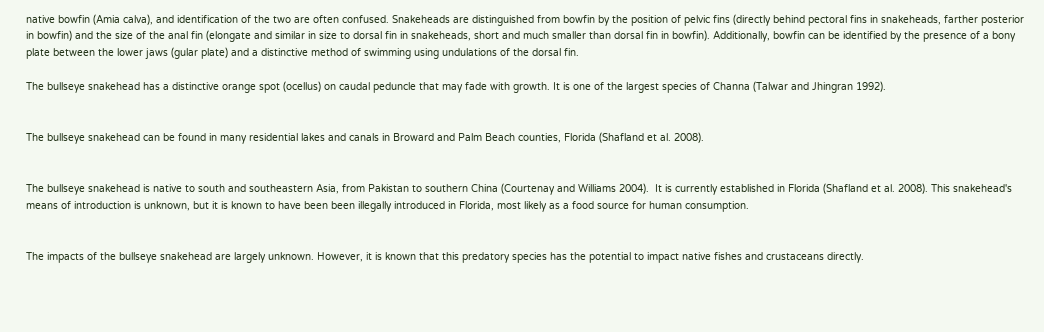native bowfin (Amia calva), and identification of the two are often confused. Snakeheads are distinguished from bowfin by the position of pelvic fins (directly behind pectoral fins in snakeheads, farther posterior in bowfin) and the size of the anal fin (elongate and similar in size to dorsal fin in snakeheads, short and much smaller than dorsal fin in bowfin). Additionally, bowfin can be identified by the presence of a bony plate between the lower jaws (gular plate) and a distinctive method of swimming using undulations of the dorsal fin.

The bullseye snakehead has a distinctive orange spot (ocellus) on caudal peduncle that may fade with growth. It is one of the largest species of Channa (Talwar and Jhingran 1992).


The bullseye snakehead can be found in many residential lakes and canals in Broward and Palm Beach counties, Florida (Shafland et al. 2008).


The bullseye snakehead is native to south and southeastern Asia, from Pakistan to southern China (Courtenay and Williams 2004).  It is currently established in Florida (Shafland et al. 2008). This snakehead's means of introduction is unknown, but it is known to have been been illegally introduced in Florida, most likely as a food source for human consumption.


The impacts of the bullseye snakehead are largely unknown. However, it is known that this predatory species has the potential to impact native fishes and crustaceans directly.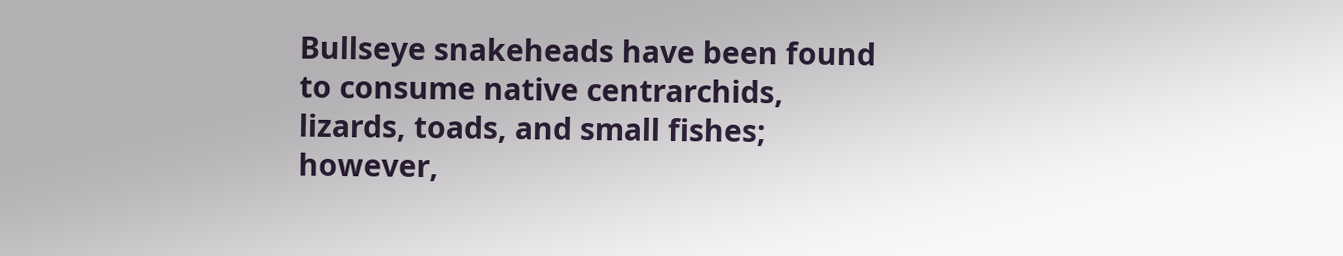Bullseye snakeheads have been found to consume native centrarchids, lizards, toads, and small fishes; however,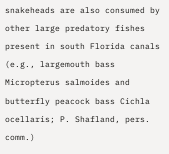snakeheads are also consumed by other large predatory fishes present in south Florida canals (e.g., largemouth bass Micropterus salmoides and butterfly peacock bass Cichla ocellaris; P. Shafland, pers. comm.)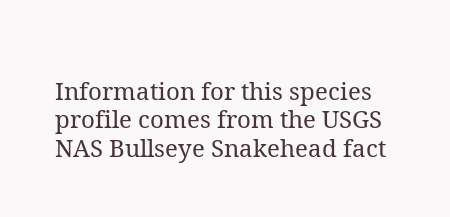Information for this species profile comes from the USGS NAS Bullseye Snakehead fact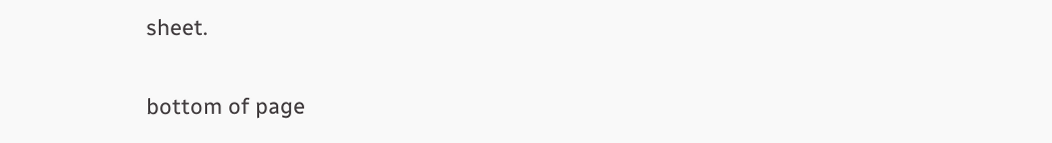sheet.

bottom of page